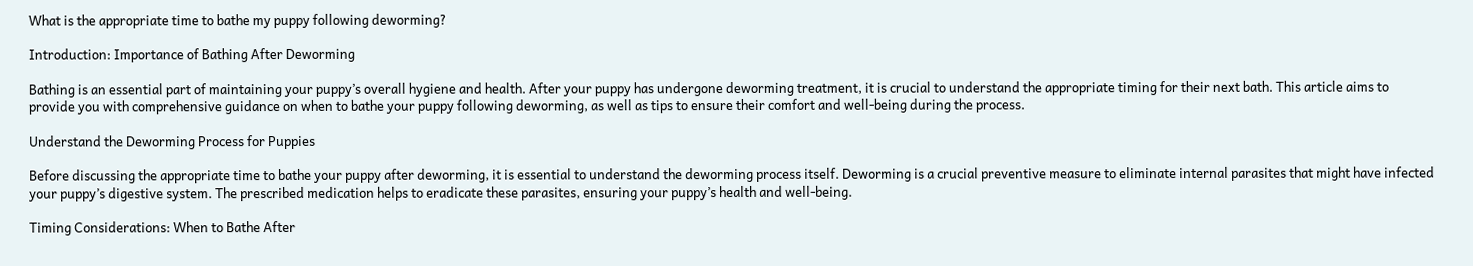What is the appropriate time to bathe my puppy following deworming?

Introduction: Importance of Bathing After Deworming

Bathing is an essential part of maintaining your puppy’s overall hygiene and health. After your puppy has undergone deworming treatment, it is crucial to understand the appropriate timing for their next bath. This article aims to provide you with comprehensive guidance on when to bathe your puppy following deworming, as well as tips to ensure their comfort and well-being during the process.

Understand the Deworming Process for Puppies

Before discussing the appropriate time to bathe your puppy after deworming, it is essential to understand the deworming process itself. Deworming is a crucial preventive measure to eliminate internal parasites that might have infected your puppy’s digestive system. The prescribed medication helps to eradicate these parasites, ensuring your puppy’s health and well-being.

Timing Considerations: When to Bathe After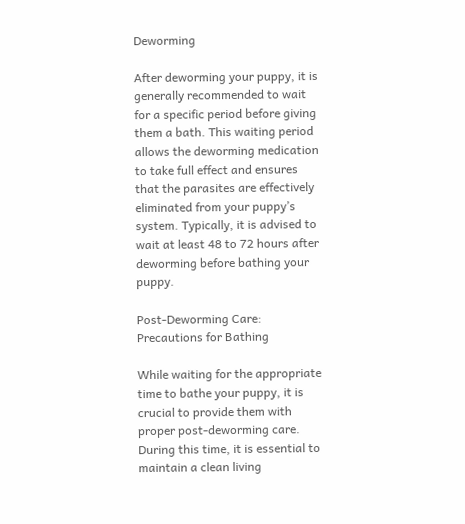Deworming

After deworming your puppy, it is generally recommended to wait for a specific period before giving them a bath. This waiting period allows the deworming medication to take full effect and ensures that the parasites are effectively eliminated from your puppy’s system. Typically, it is advised to wait at least 48 to 72 hours after deworming before bathing your puppy.

Post-Deworming Care: Precautions for Bathing

While waiting for the appropriate time to bathe your puppy, it is crucial to provide them with proper post-deworming care. During this time, it is essential to maintain a clean living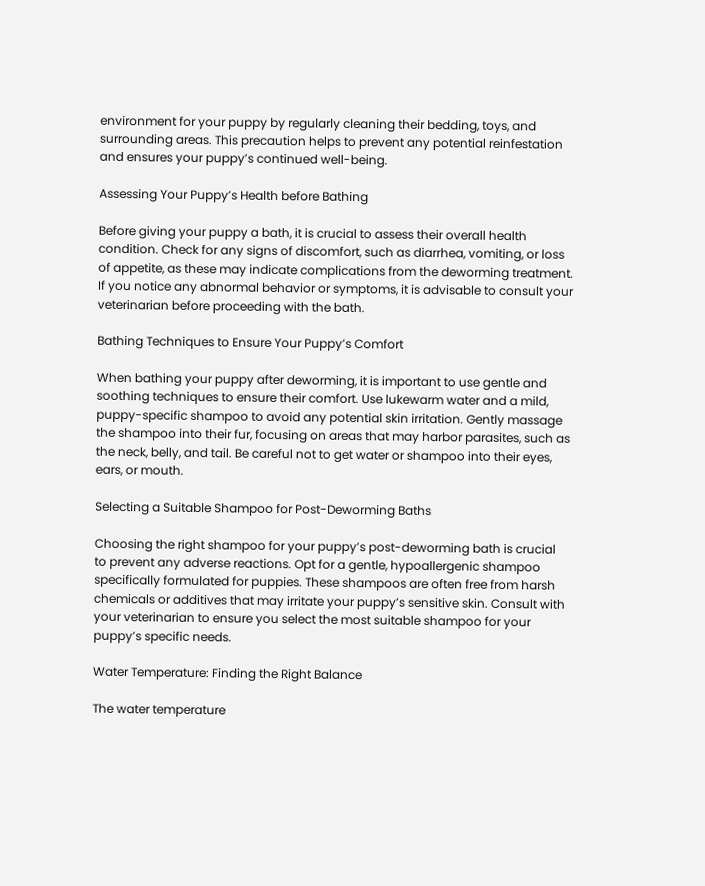environment for your puppy by regularly cleaning their bedding, toys, and surrounding areas. This precaution helps to prevent any potential reinfestation and ensures your puppy’s continued well-being.

Assessing Your Puppy’s Health before Bathing

Before giving your puppy a bath, it is crucial to assess their overall health condition. Check for any signs of discomfort, such as diarrhea, vomiting, or loss of appetite, as these may indicate complications from the deworming treatment. If you notice any abnormal behavior or symptoms, it is advisable to consult your veterinarian before proceeding with the bath.

Bathing Techniques to Ensure Your Puppy’s Comfort

When bathing your puppy after deworming, it is important to use gentle and soothing techniques to ensure their comfort. Use lukewarm water and a mild, puppy-specific shampoo to avoid any potential skin irritation. Gently massage the shampoo into their fur, focusing on areas that may harbor parasites, such as the neck, belly, and tail. Be careful not to get water or shampoo into their eyes, ears, or mouth.

Selecting a Suitable Shampoo for Post-Deworming Baths

Choosing the right shampoo for your puppy’s post-deworming bath is crucial to prevent any adverse reactions. Opt for a gentle, hypoallergenic shampoo specifically formulated for puppies. These shampoos are often free from harsh chemicals or additives that may irritate your puppy’s sensitive skin. Consult with your veterinarian to ensure you select the most suitable shampoo for your puppy’s specific needs.

Water Temperature: Finding the Right Balance

The water temperature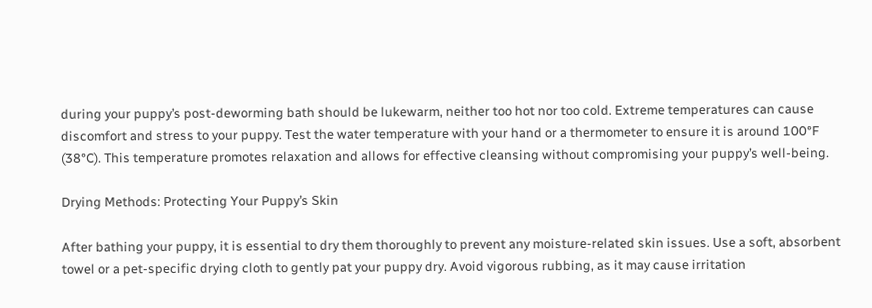during your puppy’s post-deworming bath should be lukewarm, neither too hot nor too cold. Extreme temperatures can cause discomfort and stress to your puppy. Test the water temperature with your hand or a thermometer to ensure it is around 100°F (38°C). This temperature promotes relaxation and allows for effective cleansing without compromising your puppy’s well-being.

Drying Methods: Protecting Your Puppy’s Skin

After bathing your puppy, it is essential to dry them thoroughly to prevent any moisture-related skin issues. Use a soft, absorbent towel or a pet-specific drying cloth to gently pat your puppy dry. Avoid vigorous rubbing, as it may cause irritation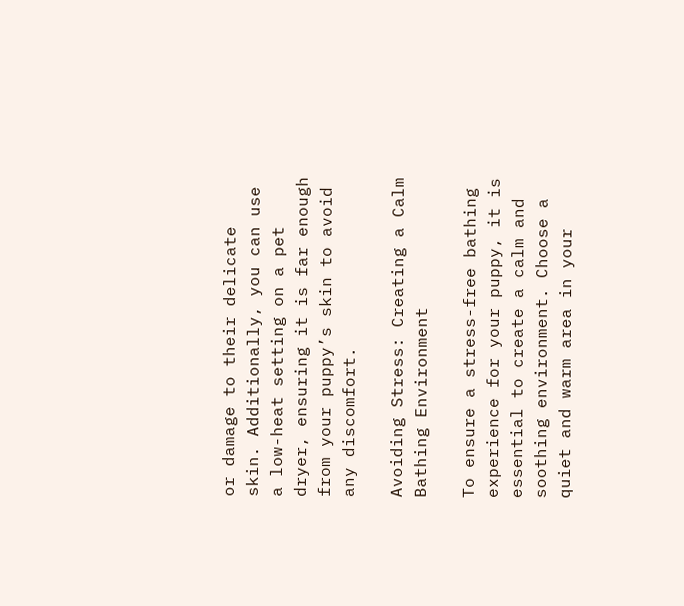or damage to their delicate skin. Additionally, you can use a low-heat setting on a pet dryer, ensuring it is far enough from your puppy’s skin to avoid any discomfort.

Avoiding Stress: Creating a Calm Bathing Environment

To ensure a stress-free bathing experience for your puppy, it is essential to create a calm and soothing environment. Choose a quiet and warm area in your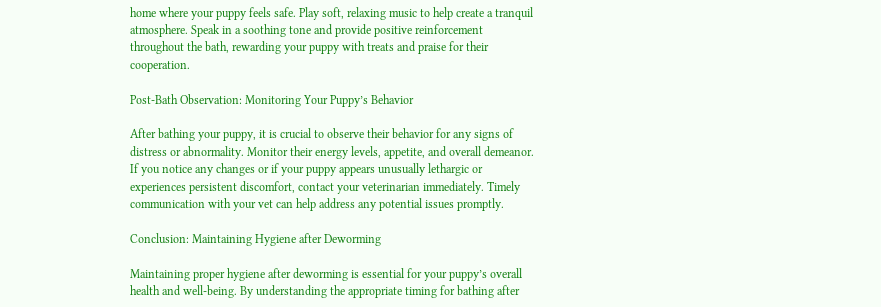home where your puppy feels safe. Play soft, relaxing music to help create a tranquil atmosphere. Speak in a soothing tone and provide positive reinforcement throughout the bath, rewarding your puppy with treats and praise for their cooperation.

Post-Bath Observation: Monitoring Your Puppy’s Behavior

After bathing your puppy, it is crucial to observe their behavior for any signs of distress or abnormality. Monitor their energy levels, appetite, and overall demeanor. If you notice any changes or if your puppy appears unusually lethargic or experiences persistent discomfort, contact your veterinarian immediately. Timely communication with your vet can help address any potential issues promptly.

Conclusion: Maintaining Hygiene after Deworming

Maintaining proper hygiene after deworming is essential for your puppy’s overall health and well-being. By understanding the appropriate timing for bathing after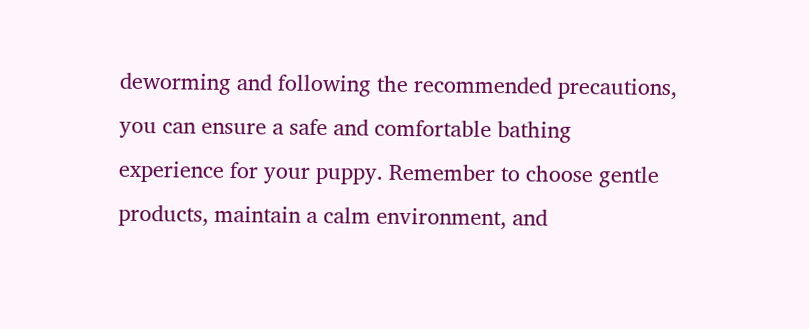deworming and following the recommended precautions, you can ensure a safe and comfortable bathing experience for your puppy. Remember to choose gentle products, maintain a calm environment, and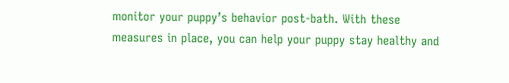monitor your puppy’s behavior post-bath. With these measures in place, you can help your puppy stay healthy and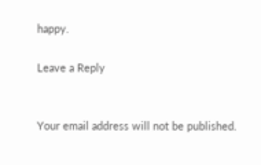happy.

Leave a Reply


Your email address will not be published.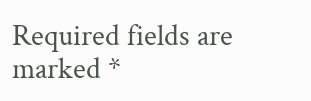Required fields are marked *